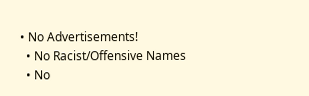• No Advertisements!
  • No Racist/Offensive Names
  • No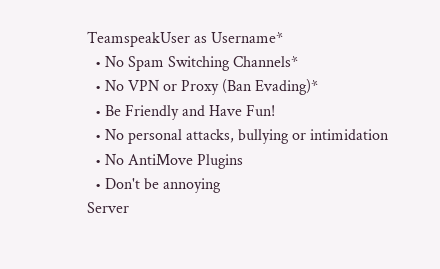TeamspeakUser as Username*
  • No Spam Switching Channels*
  • No VPN or Proxy (Ban Evading)*
  • Be Friendly and Have Fun!
  • No personal attacks, bullying or intimidation
  • No AntiMove Plugins
  • Don't be annoying
Server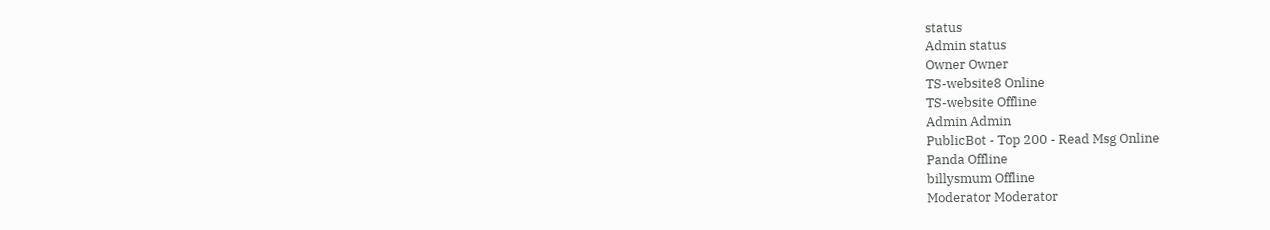status
Admin status
Owner Owner
TS-website8 Online
TS-website Offline
Admin Admin
PublicBot - Top 200 - Read Msg Online
Panda Offline
billysmum Offline
Moderator Moderator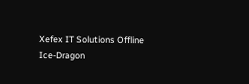Xefex IT Solutions Offline
Ice-Dragon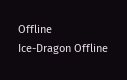Offline
Ice-Dragon Offline